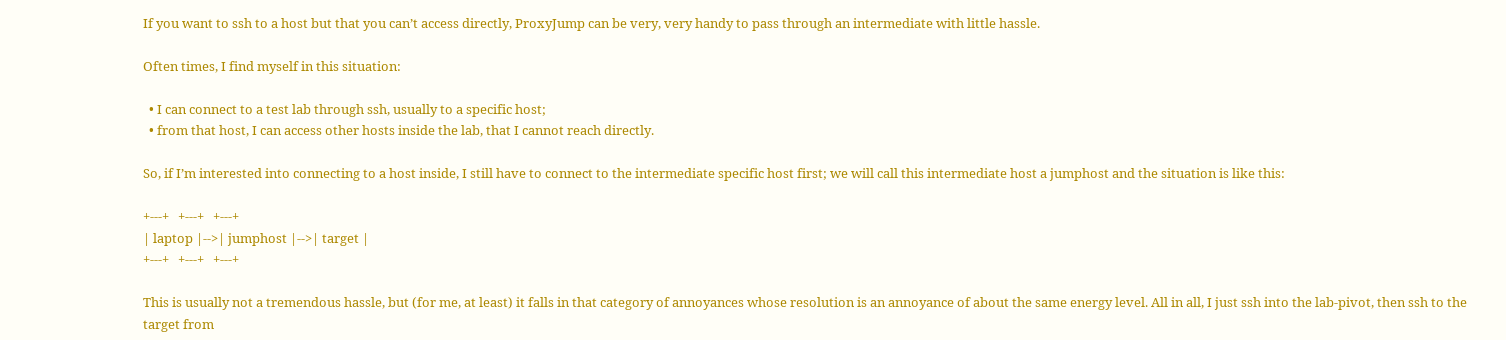If you want to ssh to a host but that you can’t access directly, ProxyJump can be very, very handy to pass through an intermediate with little hassle.

Often times, I find myself in this situation:

  • I can connect to a test lab through ssh, usually to a specific host;
  • from that host, I can access other hosts inside the lab, that I cannot reach directly.

So, if I’m interested into connecting to a host inside, I still have to connect to the intermediate specific host first; we will call this intermediate host a jumphost and the situation is like this:

+---+   +---+   +---+
| laptop |-->| jumphost |-->| target |
+---+   +---+   +---+

This is usually not a tremendous hassle, but (for me, at least) it falls in that category of annoyances whose resolution is an annoyance of about the same energy level. All in all, I just ssh into the lab-pivot, then ssh to the target from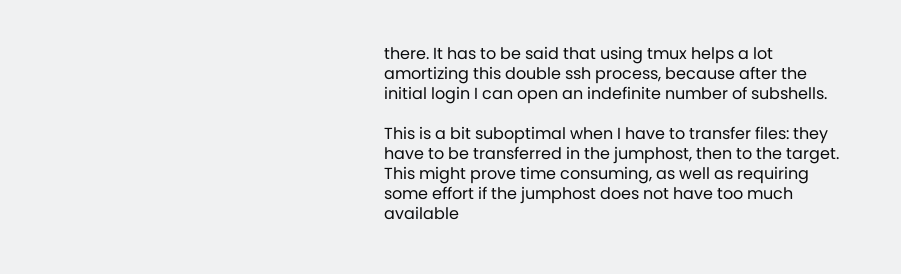there. It has to be said that using tmux helps a lot amortizing this double ssh process, because after the initial login I can open an indefinite number of subshells.

This is a bit suboptimal when I have to transfer files: they have to be transferred in the jumphost, then to the target. This might prove time consuming, as well as requiring some effort if the jumphost does not have too much available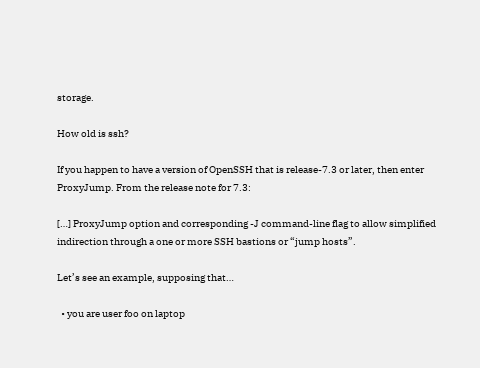storage.

How old is ssh?

If you happen to have a version of OpenSSH that is release-7.3 or later, then enter ProxyJump. From the release note for 7.3:

[…] ProxyJump option and corresponding -J command-line flag to allow simplified indirection through a one or more SSH bastions or “jump hosts”.

Let’s see an example, supposing that…

  • you are user foo on laptop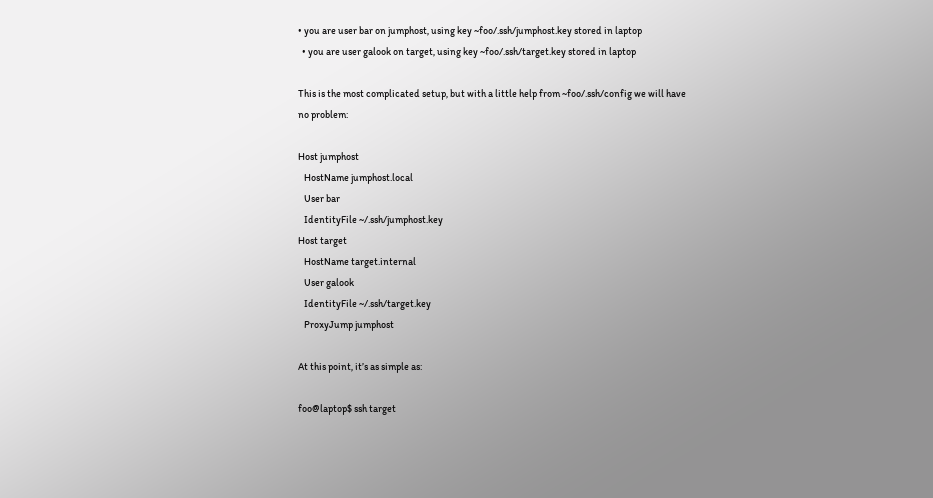• you are user bar on jumphost, using key ~foo/.ssh/jumphost.key stored in laptop
  • you are user galook on target, using key ~foo/.ssh/target.key stored in laptop

This is the most complicated setup, but with a little help from ~foo/.ssh/config we will have no problem:

Host jumphost
   HostName jumphost.local
   User bar
   IdentityFile ~/.ssh/jumphost.key
Host target
   HostName target.internal
   User galook
   IdentityFile ~/.ssh/target.key
   ProxyJump jumphost

At this point, it’s as simple as:

foo@laptop$ ssh target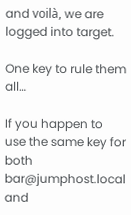and voilà, we are logged into target.

One key to rule them all…

If you happen to use the same key for both bar@jumphost.local and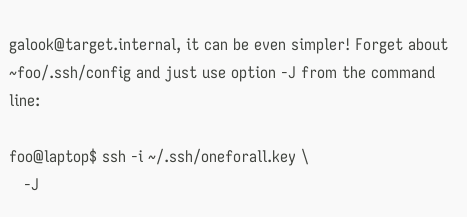galook@target.internal, it can be even simpler! Forget about ~foo/.ssh/config and just use option -J from the command line:

foo@laptop$ ssh -i ~/.ssh/oneforall.key \
   -J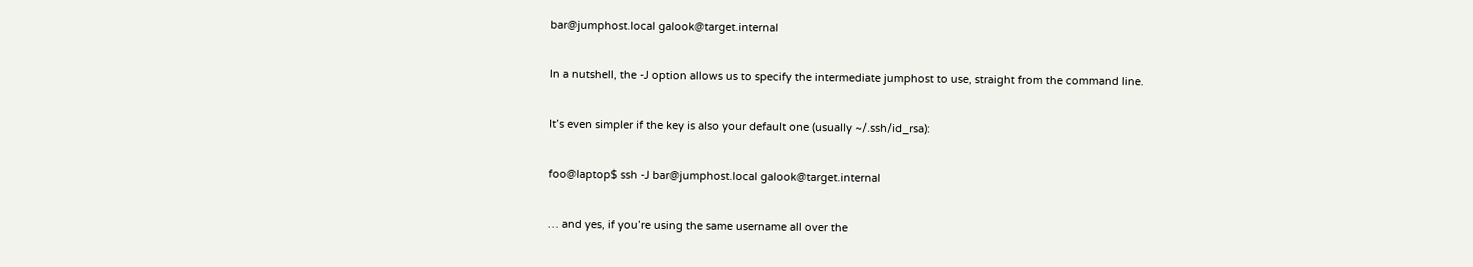bar@jumphost.local galook@target.internal

In a nutshell, the -J option allows us to specify the intermediate jumphost to use, straight from the command line.

It’s even simpler if the key is also your default one (usually ~/.ssh/id_rsa):

foo@laptop$ ssh -J bar@jumphost.local galook@target.internal

… and yes, if you’re using the same username all over the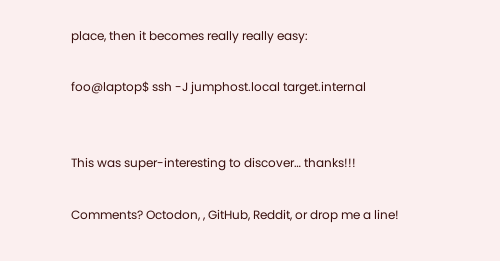place, then it becomes really really easy:

foo@laptop$ ssh -J jumphost.local target.internal


This was super-interesting to discover… thanks!!!

Comments? Octodon, , GitHub, Reddit, or drop me a line!